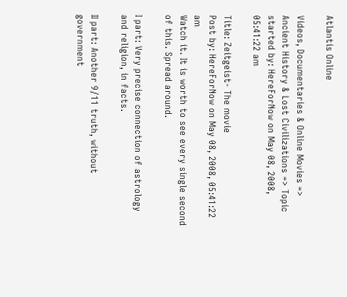Atlantis Online

Videos, Documentaries & Online Movies => Ancient History & Lost Civilizations => Topic started by: HereForNow on May 08, 2008, 05:41:22 am

Title: Zeitgeist- The movie
Post by: HereForNow on May 08, 2008, 05:41:22 am
Watch it. It is worth to see every single second of this. Spread around.

I part: Very precise connection of astrology and religion, in facts.

II part: Another 9/11 truth, without government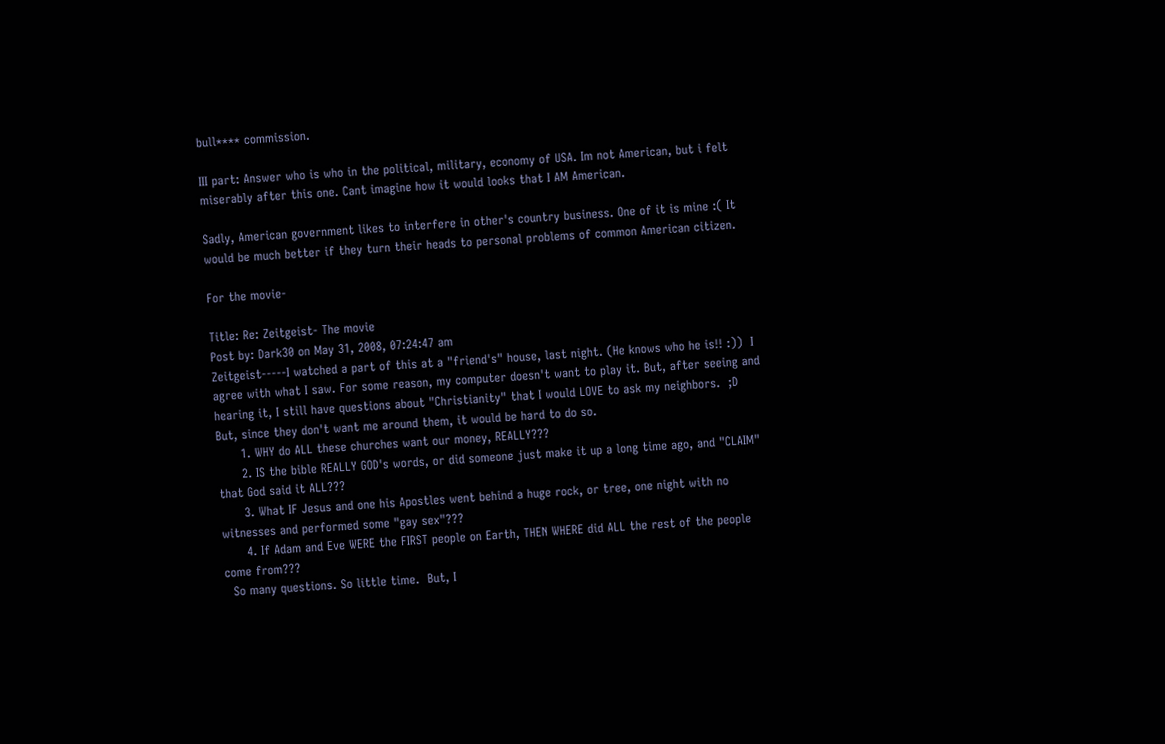bull**** commission.

III part: Answer who is who in the political, military, economy of USA. Im not American, but i felt miserably after this one. Cant imagine how it would looks that I AM American.

Sadly, American government likes to interfere in other's country business. One of it is mine :( It would be much better if they turn their heads to personal problems of common American citizen.

For the movie-

Title: Re: Zeitgeist- The movie
Post by: Dark30 on May 31, 2008, 07:24:47 am
Zeitgeist-----I watched a part of this at a "friend's" house, last night. (He knows who he is!! :))  I agree with what I saw. For some reason, my computer doesn't want to play it. But, after seeing and hearing it, I still have questions about "Christianity" that I would LOVE to ask my neighbors.  ;D  But, since they don't want me around them, it would be hard to do so.
      1. WHY do ALL these churches want our money, REALLY???
      2. IS the bible REALLY GOD's words, or did someone just make it up a long time ago, and "CLAIM" that God said it ALL???
      3. What IF Jesus and one his Apostles went behind a huge rock, or tree, one night with no witnesses and performed some "gay sex"???
      4. If Adam and Eve WERE the FIRST people on Earth, THEN WHERE did ALL the rest of the people come from???
  So many questions. So little time.  But, I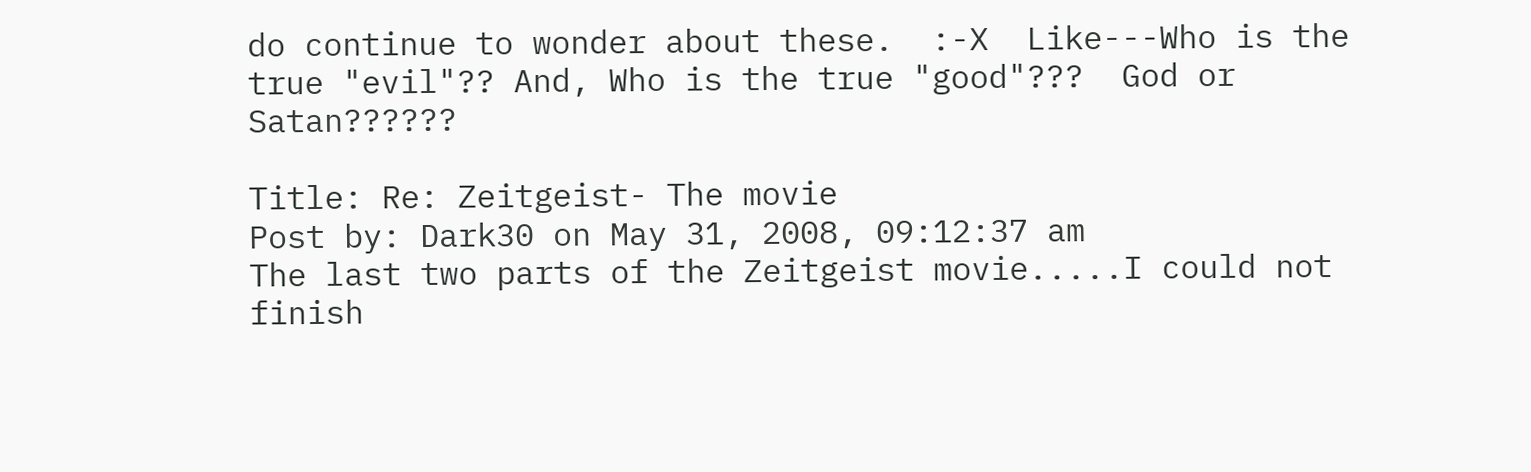do continue to wonder about these.  :-X  Like---Who is the true "evil"?? And, Who is the true "good"???  God or Satan??????

Title: Re: Zeitgeist- The movie
Post by: Dark30 on May 31, 2008, 09:12:37 am
The last two parts of the Zeitgeist movie.....I could not finish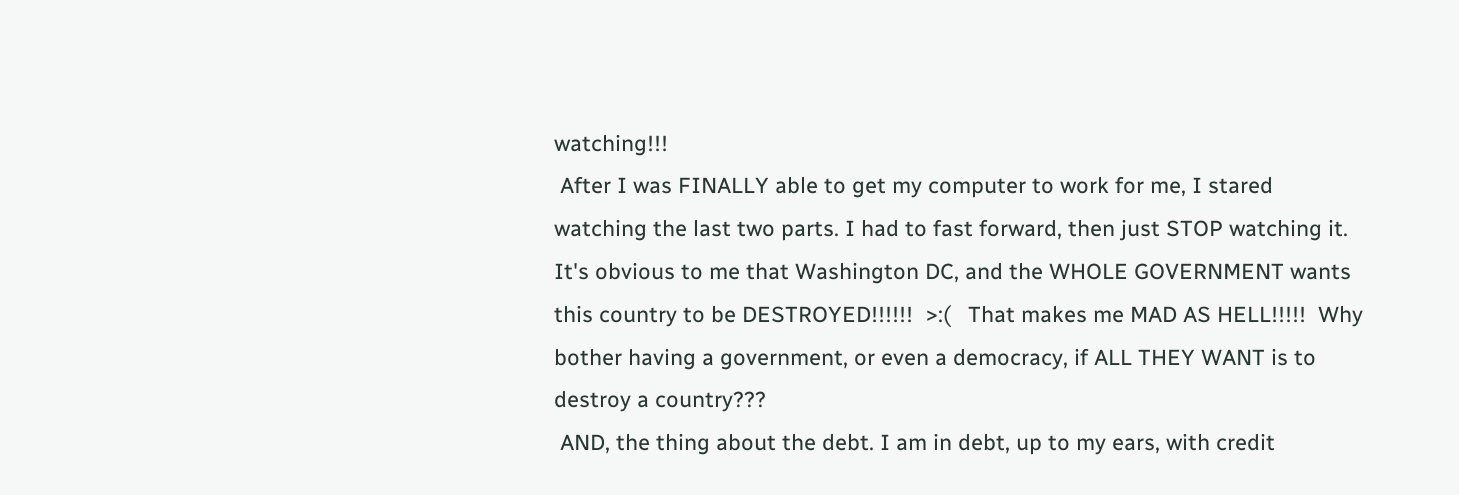watching!!!
 After I was FINALLY able to get my computer to work for me, I stared watching the last two parts. I had to fast forward, then just STOP watching it. It's obvious to me that Washington DC, and the WHOLE GOVERNMENT wants this country to be DESTROYED!!!!!!  >:(   That makes me MAD AS HELL!!!!!  Why bother having a government, or even a democracy, if ALL THEY WANT is to destroy a country???
 AND, the thing about the debt. I am in debt, up to my ears, with credit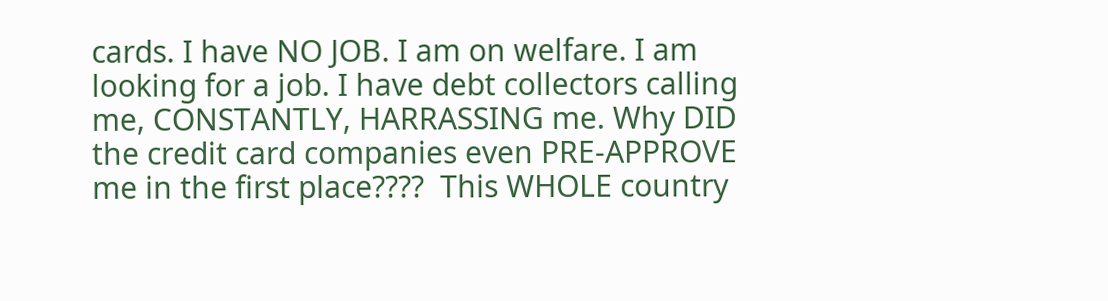cards. I have NO JOB. I am on welfare. I am looking for a job. I have debt collectors calling me, CONSTANTLY, HARRASSING me. Why DID the credit card companies even PRE-APPROVE me in the first place????  This WHOLE country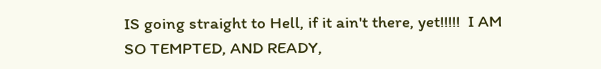IS going straight to Hell, if it ain't there, yet!!!!!  I AM SO TEMPTED, AND READY,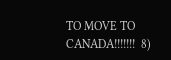TO MOVE TO CANADA!!!!!!!  8)